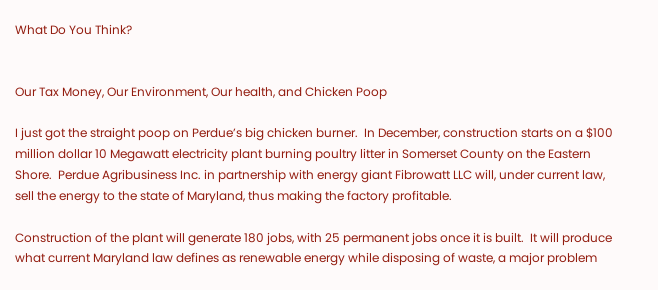What Do You Think?


Our Tax Money, Our Environment, Our health, and Chicken Poop

I just got the straight poop on Perdue’s big chicken burner.  In December, construction starts on a $100 million dollar 10 Megawatt electricity plant burning poultry litter in Somerset County on the Eastern Shore.  Perdue Agribusiness Inc. in partnership with energy giant Fibrowatt LLC will, under current law, sell the energy to the state of Maryland, thus making the factory profitable.

Construction of the plant will generate 180 jobs, with 25 permanent jobs once it is built.  It will produce what current Maryland law defines as renewable energy while disposing of waste, a major problem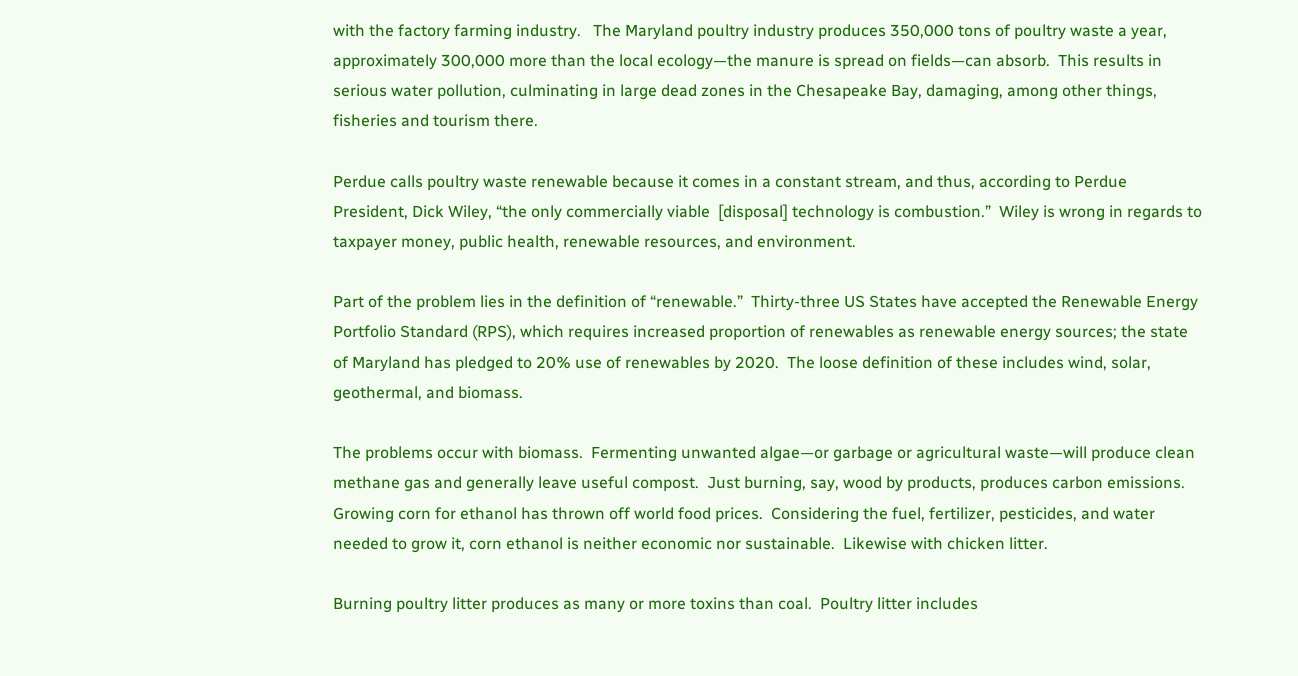with the factory farming industry.   The Maryland poultry industry produces 350,000 tons of poultry waste a year, approximately 300,000 more than the local ecology—the manure is spread on fields—can absorb.  This results in serious water pollution, culminating in large dead zones in the Chesapeake Bay, damaging, among other things, fisheries and tourism there.

Perdue calls poultry waste renewable because it comes in a constant stream, and thus, according to Perdue President, Dick Wiley, “the only commercially viable  [disposal] technology is combustion.”  Wiley is wrong in regards to taxpayer money, public health, renewable resources, and environment.

Part of the problem lies in the definition of “renewable.”  Thirty-three US States have accepted the Renewable Energy Portfolio Standard (RPS), which requires increased proportion of renewables as renewable energy sources; the state of Maryland has pledged to 20% use of renewables by 2020.  The loose definition of these includes wind, solar, geothermal, and biomass.

The problems occur with biomass.  Fermenting unwanted algae—or garbage or agricultural waste—will produce clean methane gas and generally leave useful compost.  Just burning, say, wood by products, produces carbon emissions.   Growing corn for ethanol has thrown off world food prices.  Considering the fuel, fertilizer, pesticides, and water needed to grow it, corn ethanol is neither economic nor sustainable.  Likewise with chicken litter.

Burning poultry litter produces as many or more toxins than coal.  Poultry litter includes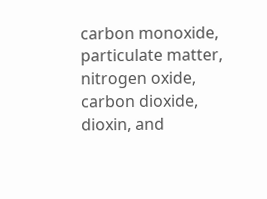carbon monoxide, particulate matter, nitrogen oxide, carbon dioxide, dioxin, and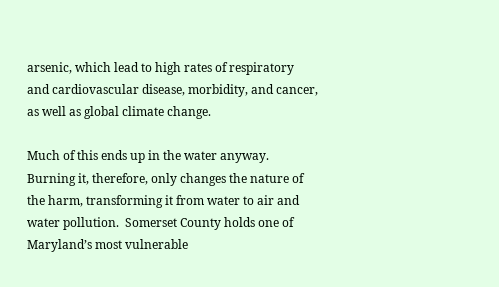arsenic, which lead to high rates of respiratory and cardiovascular disease, morbidity, and cancer, as well as global climate change.

Much of this ends up in the water anyway.  Burning it, therefore, only changes the nature of the harm, transforming it from water to air and water pollution.  Somerset County holds one of Maryland’s most vulnerable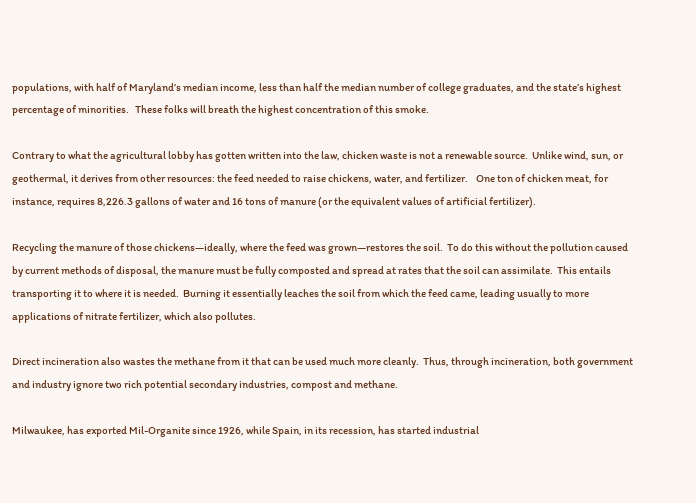populations, with half of Maryland’s median income, less than half the median number of college graduates, and the state’s highest percentage of minorities.   These folks will breath the highest concentration of this smoke.

Contrary to what the agricultural lobby has gotten written into the law, chicken waste is not a renewable source.  Unlike wind, sun, or geothermal, it derives from other resources: the feed needed to raise chickens, water, and fertilizer.    One ton of chicken meat, for instance, requires 8,226.3 gallons of water and 16 tons of manure (or the equivalent values of artificial fertilizer).

Recycling the manure of those chickens—ideally, where the feed was grown—restores the soil.  To do this without the pollution caused by current methods of disposal, the manure must be fully composted and spread at rates that the soil can assimilate.  This entails transporting it to where it is needed.  Burning it essentially leaches the soil from which the feed came, leading usually to more applications of nitrate fertilizer, which also pollutes.

Direct incineration also wastes the methane from it that can be used much more cleanly.  Thus, through incineration, both government and industry ignore two rich potential secondary industries, compost and methane.

Milwaukee, has exported Mil-Organite since 1926, while Spain, in its recession, has started industrial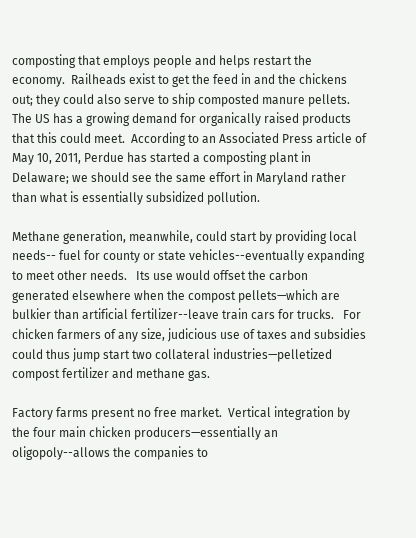composting that employs people and helps restart the economy.  Railheads exist to get the feed in and the chickens out; they could also serve to ship composted manure pellets.   The US has a growing demand for organically raised products that this could meet.  According to an Associated Press article of May 10, 2011, Perdue has started a composting plant in Delaware; we should see the same effort in Maryland rather than what is essentially subsidized pollution.

Methane generation, meanwhile, could start by providing local needs-- fuel for county or state vehicles--eventually expanding to meet other needs.   Its use would offset the carbon generated elsewhere when the compost pellets—which are bulkier than artificial fertilizer--leave train cars for trucks.   For chicken farmers of any size, judicious use of taxes and subsidies could thus jump start two collateral industries—pelletized compost fertilizer and methane gas.

Factory farms present no free market.  Vertical integration by the four main chicken producers—essentially an oligopoly--allows the companies to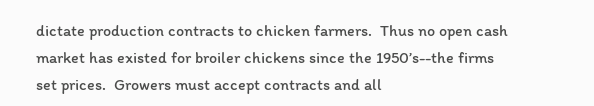dictate production contracts to chicken farmers.  Thus no open cash market has existed for broiler chickens since the 1950’s--the firms set prices.  Growers must accept contracts and all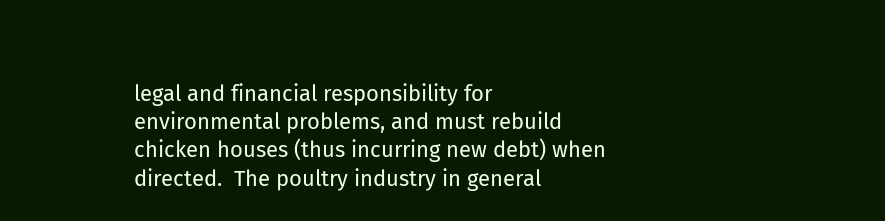legal and financial responsibility for environmental problems, and must rebuild chicken houses (thus incurring new debt) when directed.  The poultry industry in general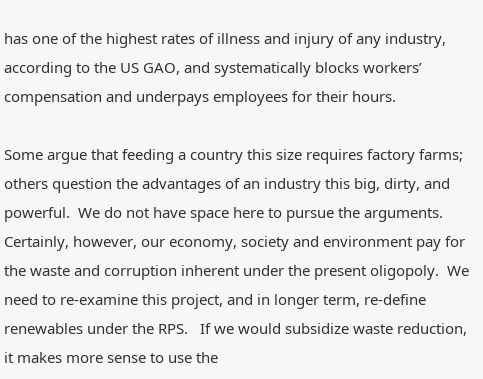has one of the highest rates of illness and injury of any industry, according to the US GAO, and systematically blocks workers’ compensation and underpays employees for their hours.

Some argue that feeding a country this size requires factory farms; others question the advantages of an industry this big, dirty, and powerful.  We do not have space here to pursue the arguments.  Certainly, however, our economy, society and environment pay for the waste and corruption inherent under the present oligopoly.  We need to re-examine this project, and in longer term, re-define renewables under the RPS.   If we would subsidize waste reduction, it makes more sense to use the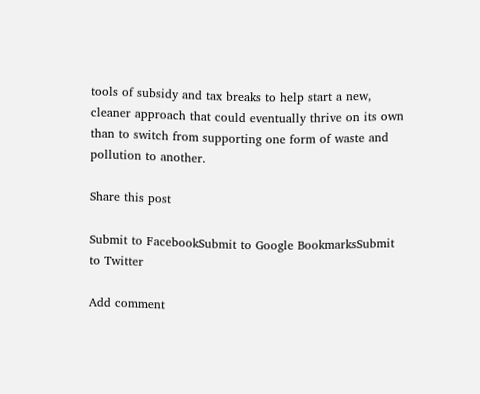tools of subsidy and tax breaks to help start a new, cleaner approach that could eventually thrive on its own than to switch from supporting one form of waste and pollution to another.

Share this post

Submit to FacebookSubmit to Google BookmarksSubmit to Twitter

Add comment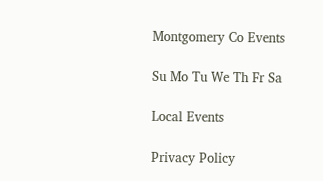Montgomery Co Events

Su Mo Tu We Th Fr Sa

Local Events

Privacy Policy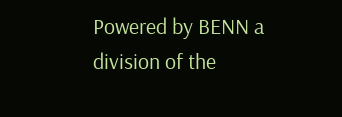Powered by BENN a division of the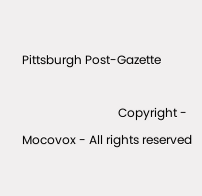Pittsburgh Post-Gazette

                                Copyright - Mocovox - All rights reserved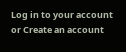Log in to your account or Create an account